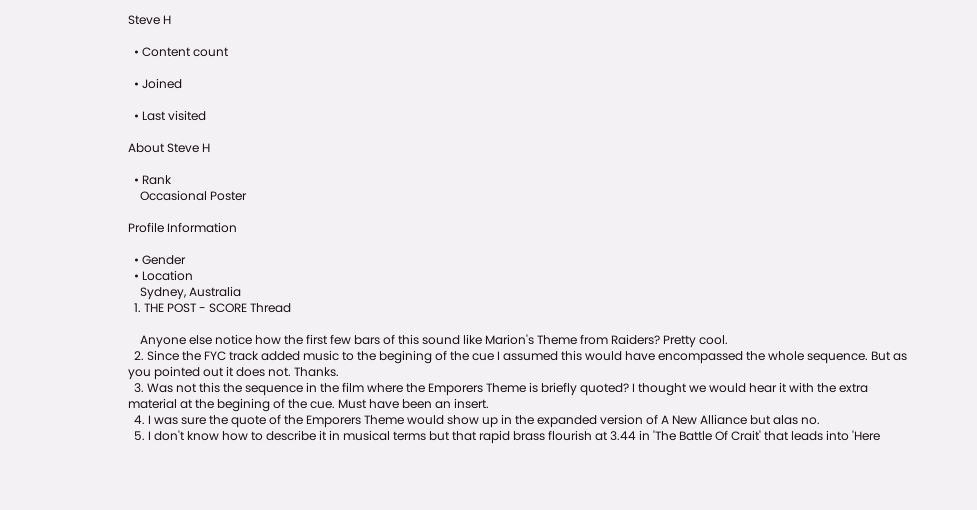Steve H

  • Content count

  • Joined

  • Last visited

About Steve H

  • Rank
    Occasional Poster

Profile Information

  • Gender
  • Location
    Sydney, Australia
  1. THE POST - SCORE Thread

    Anyone else notice how the first few bars of this sound like Marion's Theme from Raiders? Pretty cool.
  2. Since the FYC track added music to the begining of the cue I assumed this would have encompassed the whole sequence. But as you pointed out it does not. Thanks.
  3. Was not this the sequence in the film where the Emporers Theme is briefly quoted? I thought we would hear it with the extra material at the begining of the cue. Must have been an insert.
  4. I was sure the quote of the Emporers Theme would show up in the expanded version of A New Alliance but alas no.
  5. I don't know how to describe it in musical terms but that rapid brass flourish at 3.44 in 'The Battle Of Crait' that leads into 'Here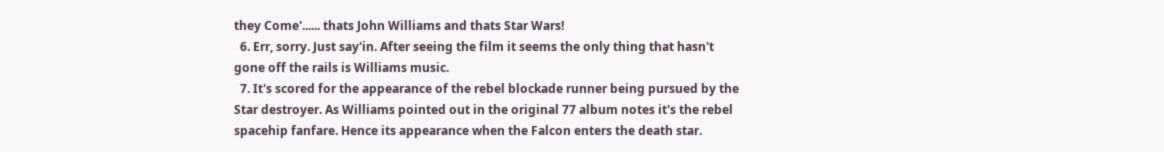they Come'...... thats John Williams and thats Star Wars!
  6. Err, sorry. Just say'in. After seeing the film it seems the only thing that hasn't gone off the rails is Williams music.
  7. It's scored for the appearance of the rebel blockade runner being pursued by the Star destroyer. As Williams pointed out in the original 77 album notes it's the rebel spacehip fanfare. Hence its appearance when the Falcon enters the death star.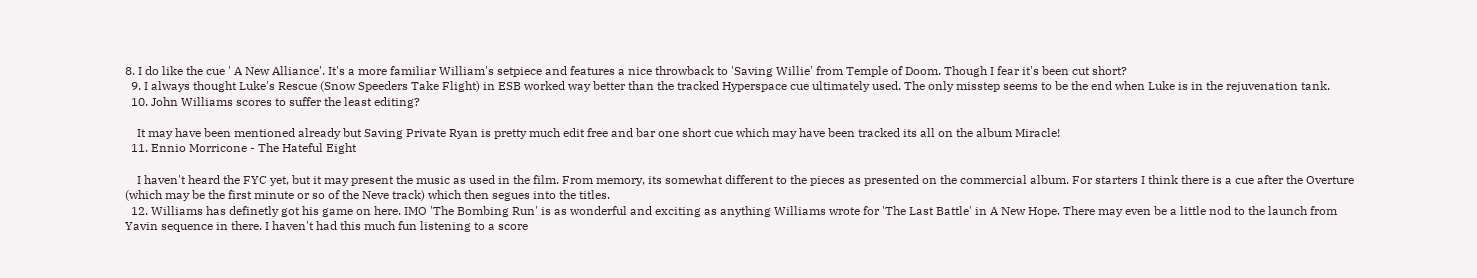8. I do like the cue ' A New Alliance'. It's a more familiar William's setpiece and features a nice throwback to 'Saving Willie' from Temple of Doom. Though I fear it's been cut short?
  9. I always thought Luke's Rescue (Snow Speeders Take Flight) in ESB worked way better than the tracked Hyperspace cue ultimately used. The only misstep seems to be the end when Luke is in the rejuvenation tank.
  10. John Williams scores to suffer the least editing?

    It may have been mentioned already but Saving Private Ryan is pretty much edit free and bar one short cue which may have been tracked its all on the album Miracle!
  11. Ennio Morricone - The Hateful Eight

    I haven't heard the FYC yet, but it may present the music as used in the film. From memory, its somewhat different to the pieces as presented on the commercial album. For starters I think there is a cue after the Overture (which may be the first minute or so of the Neve track) which then segues into the titles.
  12. Williams has definetly got his game on here. IMO 'The Bombing Run' is as wonderful and exciting as anything Williams wrote for 'The Last Battle' in A New Hope. There may even be a little nod to the launch from Yavin sequence in there. I haven't had this much fun listening to a score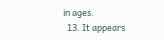in ages.
  13. It appears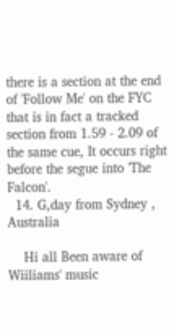there is a section at the end of 'Follow Me' on the FYC that is in fact a tracked section from 1.59 - 2.09 of the same cue, It occurs right before the segue into 'The Falcon'.
  14. G,day from Sydney , Australia

    Hi all Been aware of Wiiliams' music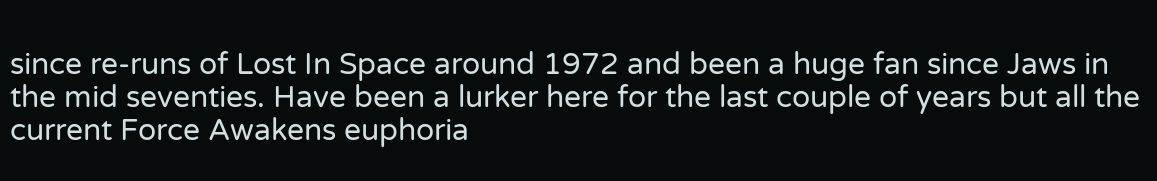since re-runs of Lost In Space around 1972 and been a huge fan since Jaws in the mid seventies. Have been a lurker here for the last couple of years but all the current Force Awakens euphoria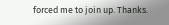forced me to join up. Thanks.